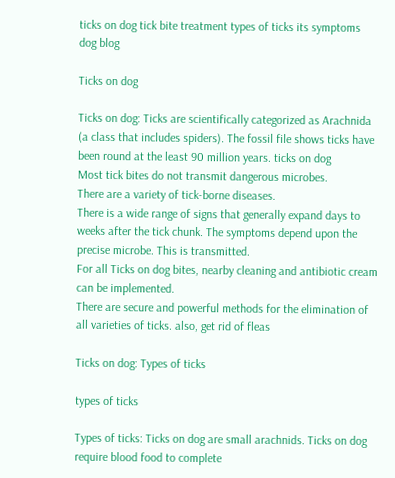ticks on dog tick bite treatment types of ticks its symptoms
dog blog

Ticks on dog

Ticks on dog: Ticks are scientifically categorized as Arachnida (a class that includes spiders). The fossil file shows ticks have been round at the least 90 million years. ticks on dog
Most tick bites do not transmit dangerous microbes.
There are a variety of tick-borne diseases.
There is a wide range of signs that generally expand days to weeks after the tick chunk. The symptoms depend upon the precise microbe. This is transmitted.
For all Ticks on dog bites, nearby cleaning and antibiotic cream can be implemented.
There are secure and powerful methods for the elimination of all varieties of ticks. also, get rid of fleas

Ticks on dog: Types of ticks

types of ticks

Types of ticks: Ticks on dog are small arachnids. Ticks on dog require blood food to complete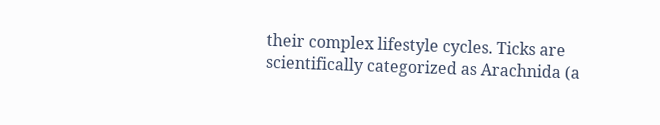their complex lifestyle cycles. Ticks are scientifically categorized as Arachnida (a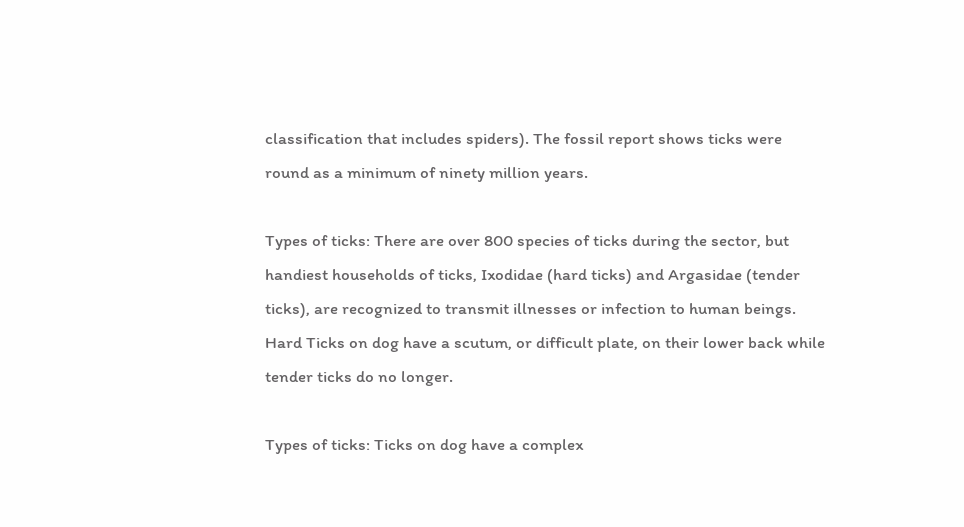classification that includes spiders). The fossil report shows ticks were round as a minimum of ninety million years.

Types of ticks: There are over 800 species of ticks during the sector, but handiest households of ticks, Ixodidae (hard ticks) and Argasidae (tender ticks), are recognized to transmit illnesses or infection to human beings. Hard Ticks on dog have a scutum, or difficult plate, on their lower back while tender ticks do no longer.

Types of ticks: Ticks on dog have a complex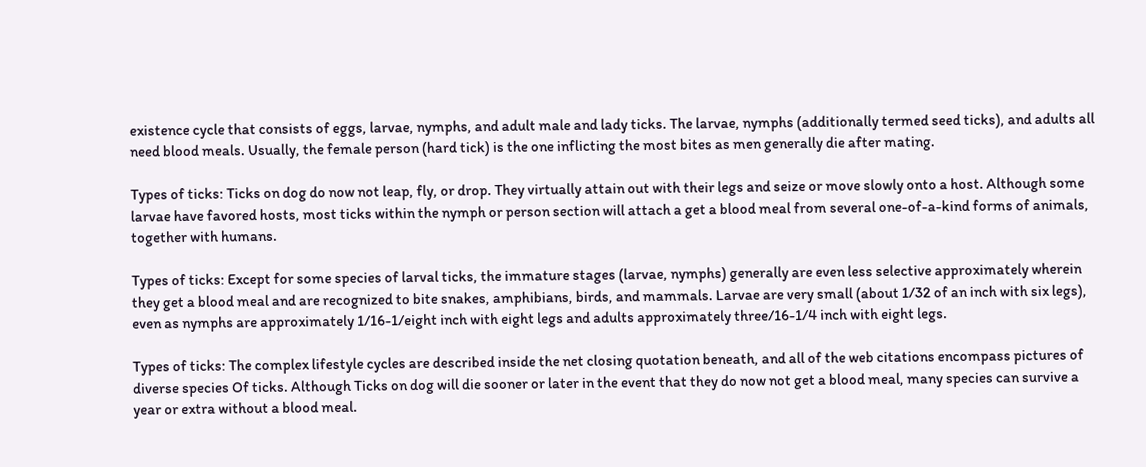existence cycle that consists of eggs, larvae, nymphs, and adult male and lady ticks. The larvae, nymphs (additionally termed seed ticks), and adults all need blood meals. Usually, the female person (hard tick) is the one inflicting the most bites as men generally die after mating.

Types of ticks: Ticks on dog do now not leap, fly, or drop. They virtually attain out with their legs and seize or move slowly onto a host. Although some larvae have favored hosts, most ticks within the nymph or person section will attach a get a blood meal from several one-of-a-kind forms of animals, together with humans.

Types of ticks: Except for some species of larval ticks, the immature stages (larvae, nymphs) generally are even less selective approximately wherein they get a blood meal and are recognized to bite snakes, amphibians, birds, and mammals. Larvae are very small (about 1/32 of an inch with six legs), even as nymphs are approximately 1/16-1/eight inch with eight legs and adults approximately three/16-1/4 inch with eight legs.

Types of ticks: The complex lifestyle cycles are described inside the net closing quotation beneath, and all of the web citations encompass pictures of diverse species Of ticks. Although Ticks on dog will die sooner or later in the event that they do now not get a blood meal, many species can survive a year or extra without a blood meal.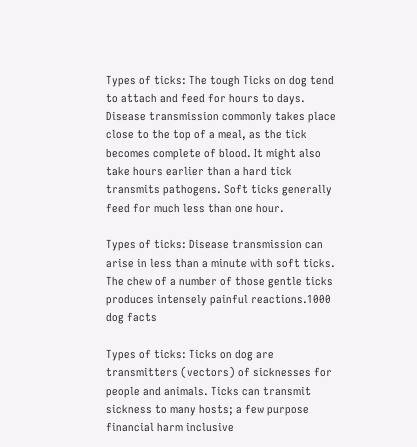Types of ticks: The tough Ticks on dog tend to attach and feed for hours to days. Disease transmission commonly takes place close to the top of a meal, as the tick becomes complete of blood. It might also take hours earlier than a hard tick transmits pathogens. Soft ticks generally feed for much less than one hour.

Types of ticks: Disease transmission can arise in less than a minute with soft ticks. The chew of a number of those gentle ticks produces intensely painful reactions.1000 dog facts

Types of ticks: Ticks on dog are transmitters (vectors) of sicknesses for people and animals. Ticks can transmit sickness to many hosts; a few purpose financial harm inclusive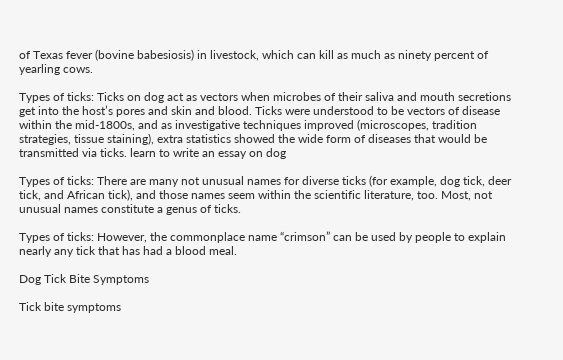of Texas fever (bovine babesiosis) in livestock, which can kill as much as ninety percent of yearling cows.

Types of ticks: Ticks on dog act as vectors when microbes of their saliva and mouth secretions get into the host’s pores and skin and blood. Ticks were understood to be vectors of disease within the mid-1800s, and as investigative techniques improved (microscopes, tradition strategies, tissue staining), extra statistics showed the wide form of diseases that would be transmitted via ticks. learn to write an essay on dog

Types of ticks: There are many not unusual names for diverse ticks (for example, dog tick, deer tick, and African tick), and those names seem within the scientific literature, too. Most, not unusual names constitute a genus of ticks.

Types of ticks: However, the commonplace name “crimson” can be used by people to explain nearly any tick that has had a blood meal.

Dog Tick Bite Symptoms

Tick bite symptoms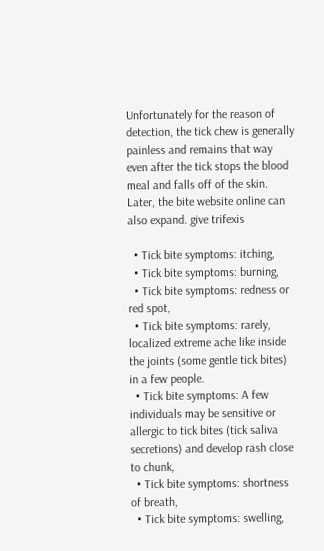Unfortunately for the reason of detection, the tick chew is generally painless and remains that way even after the tick stops the blood meal and falls off of the skin. Later, the bite website online can also expand. give trifexis

  • Tick bite symptoms: itching,
  • Tick bite symptoms: burning,
  • Tick bite symptoms: redness or red spot,
  • Tick bite symptoms: rarely, localized extreme ache like inside the joints (some gentle tick bites) in a few people.
  • Tick bite symptoms: A few individuals may be sensitive or allergic to tick bites (tick saliva secretions) and develop rash close to chunk,
  • Tick bite symptoms: shortness of breath,
  • Tick bite symptoms: swelling,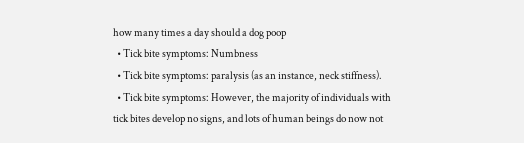how many times a day should a dog poop
  • Tick bite symptoms: Numbness
  • Tick bite symptoms: paralysis (as an instance, neck stiffness).
  • Tick bite symptoms: However, the majority of individuals with tick bites develop no signs, and lots of human beings do now not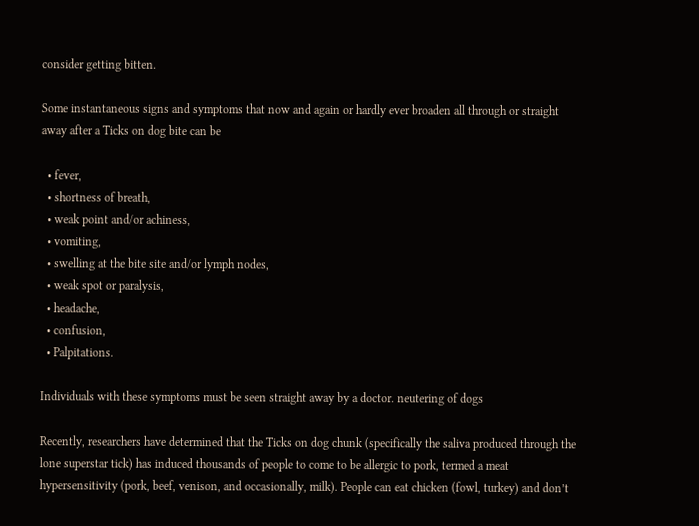consider getting bitten.

Some instantaneous signs and symptoms that now and again or hardly ever broaden all through or straight away after a Ticks on dog bite can be

  • fever,
  • shortness of breath,
  • weak point and/or achiness,
  • vomiting,
  • swelling at the bite site and/or lymph nodes,
  • weak spot or paralysis,
  • headache,
  • confusion,
  • Palpitations.

Individuals with these symptoms must be seen straight away by a doctor. neutering of dogs

Recently, researchers have determined that the Ticks on dog chunk (specifically the saliva produced through the lone superstar tick) has induced thousands of people to come to be allergic to pork, termed a meat hypersensitivity (pork, beef, venison, and occasionally, milk). People can eat chicken (fowl, turkey) and don’t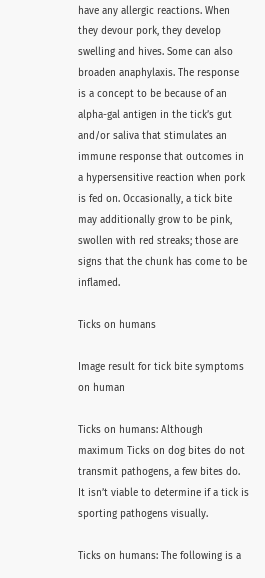have any allergic reactions. When they devour pork, they develop swelling and hives. Some can also broaden anaphylaxis. The response is a concept to be because of an alpha-gal antigen in the tick’s gut and/or saliva that stimulates an immune response that outcomes in a hypersensitive reaction when pork is fed on. Occasionally, a tick bite may additionally grow to be pink, swollen with red streaks; those are signs that the chunk has come to be inflamed.

Ticks on humans

Image result for tick bite symptoms on human

Ticks on humans: Although maximum Ticks on dog bites do not transmit pathogens, a few bites do. It isn’t viable to determine if a tick is sporting pathogens visually.

Ticks on humans: The following is a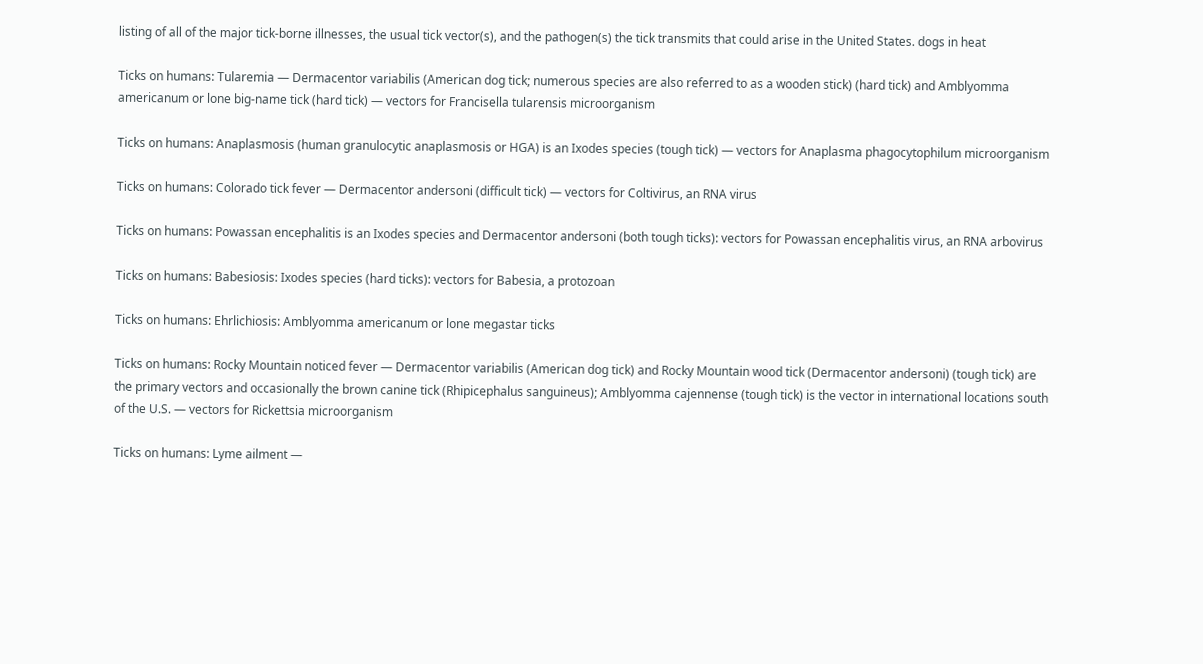listing of all of the major tick-borne illnesses, the usual tick vector(s), and the pathogen(s) the tick transmits that could arise in the United States. dogs in heat

Ticks on humans: Tularemia — Dermacentor variabilis (American dog tick; numerous species are also referred to as a wooden stick) (hard tick) and Amblyomma americanum or lone big-name tick (hard tick) — vectors for Francisella tularensis microorganism

Ticks on humans: Anaplasmosis (human granulocytic anaplasmosis or HGA) is an Ixodes species (tough tick) — vectors for Anaplasma phagocytophilum microorganism

Ticks on humans: Colorado tick fever — Dermacentor andersoni (difficult tick) — vectors for Coltivirus, an RNA virus

Ticks on humans: Powassan encephalitis is an Ixodes species and Dermacentor andersoni (both tough ticks): vectors for Powassan encephalitis virus, an RNA arbovirus

Ticks on humans: Babesiosis: Ixodes species (hard ticks): vectors for Babesia, a protozoan

Ticks on humans: Ehrlichiosis: Amblyomma americanum or lone megastar ticks

Ticks on humans: Rocky Mountain noticed fever — Dermacentor variabilis (American dog tick) and Rocky Mountain wood tick (Dermacentor andersoni) (tough tick) are the primary vectors and occasionally the brown canine tick (Rhipicephalus sanguineus); Amblyomma cajennense (tough tick) is the vector in international locations south of the U.S. — vectors for Rickettsia microorganism

Ticks on humans: Lyme ailment —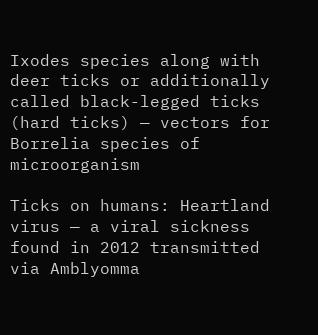Ixodes species along with deer ticks or additionally called black-legged ticks (hard ticks) — vectors for Borrelia species of microorganism

Ticks on humans: Heartland virus — a viral sickness found in 2012 transmitted via Amblyomma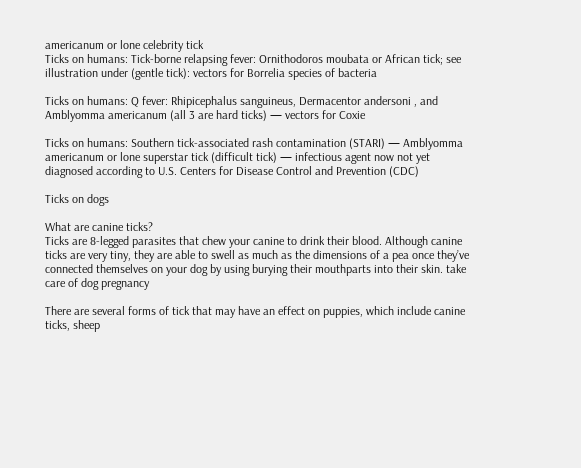americanum or lone celebrity tick
Ticks on humans: Tick-borne relapsing fever: Ornithodoros moubata or African tick; see illustration under (gentle tick): vectors for Borrelia species of bacteria

Ticks on humans: Q fever: Rhipicephalus sanguineus, Dermacentor andersoni , and Amblyomma americanum (all 3 are hard ticks) — vectors for Coxie

Ticks on humans: Southern tick-associated rash contamination (STARI) — Amblyomma americanum or lone superstar tick (difficult tick) — infectious agent now not yet diagnosed according to U.S. Centers for Disease Control and Prevention (CDC)

Ticks on dogs

What are canine ticks?
Ticks are 8-legged parasites that chew your canine to drink their blood. Although canine ticks are very tiny, they are able to swell as much as the dimensions of a pea once they’ve connected themselves on your dog by using burying their mouthparts into their skin. take care of dog pregnancy

There are several forms of tick that may have an effect on puppies, which include canine ticks, sheep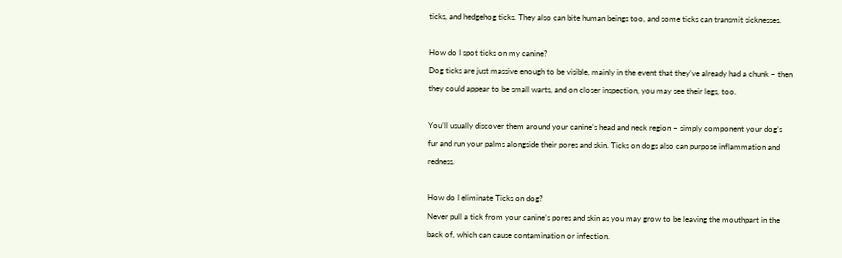ticks, and hedgehog ticks. They also can bite human beings too, and some ticks can transmit sicknesses.

How do I spot ticks on my canine?
Dog ticks are just massive enough to be visible, mainly in the event that they’ve already had a chunk – then they could appear to be small warts, and on closer inspection, you may see their legs, too.

You’ll usually discover them around your canine’s head and neck region – simply component your dog’s fur and run your palms alongside their pores and skin. Ticks on dogs also can purpose inflammation and redness.

How do I eliminate Ticks on dog?
Never pull a tick from your canine’s pores and skin as you may grow to be leaving the mouthpart in the back of, which can cause contamination or infection.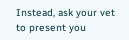Instead, ask your vet to present you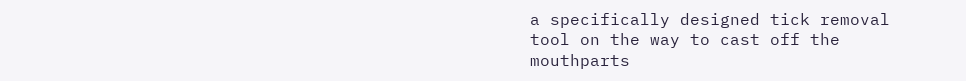a specifically designed tick removal tool on the way to cast off the mouthparts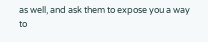as well, and ask them to expose you a way to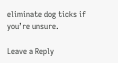eliminate dog ticks if you’re unsure.

Leave a Reply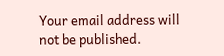Your email address will not be published.